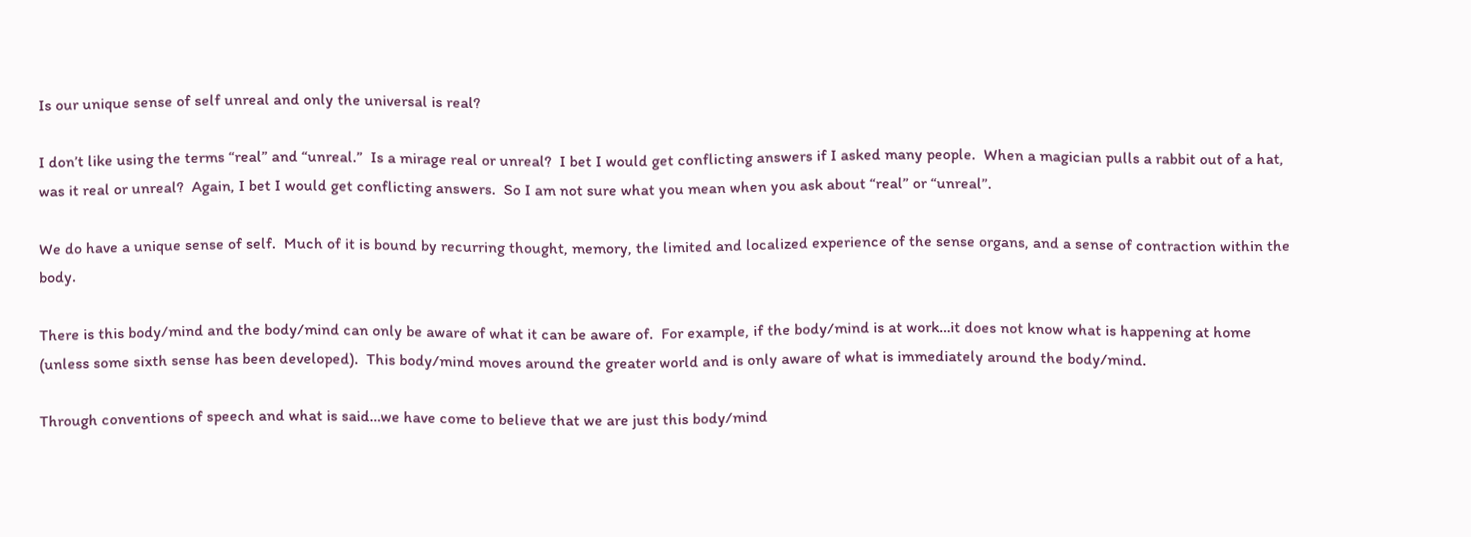Is our unique sense of self unreal and only the universal is real?

I don’t like using the terms “real” and “unreal.”  Is a mirage real or unreal?  I bet I would get conflicting answers if I asked many people.  When a magician pulls a rabbit out of a hat, was it real or unreal?  Again, I bet I would get conflicting answers.  So I am not sure what you mean when you ask about “real” or “unreal”.

We do have a unique sense of self.  Much of it is bound by recurring thought, memory, the limited and localized experience of the sense organs, and a sense of contraction within the body.

There is this body/mind and the body/mind can only be aware of what it can be aware of.  For example, if the body/mind is at work…it does not know what is happening at home (unless some sixth sense has been developed).  This body/mind moves around the greater world and is only aware of what is immediately around the body/mind.

Through conventions of speech and what is said…we have come to believe that we are just this body/mind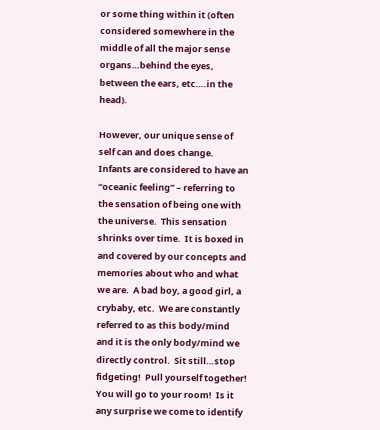or some thing within it (often considered somewhere in the middle of all the major sense organs…behind the eyes, between the ears, etc….in the head).

However, our unique sense of self can and does change.  Infants are considered to have an “oceanic feeling” – referring to the sensation of being one with the universe.  This sensation shrinks over time.  It is boxed in and covered by our concepts and memories about who and what we are.  A bad boy, a good girl, a crybaby, etc.  We are constantly referred to as this body/mind and it is the only body/mind we directly control.  Sit still…stop fidgeting!  Pull yourself together!  You will go to your room!  Is it any surprise we come to identify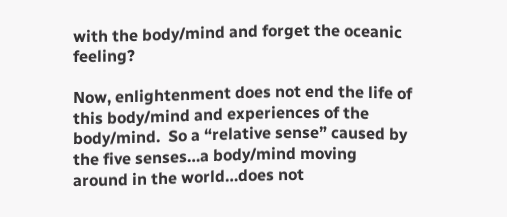with the body/mind and forget the oceanic feeling?

Now, enlightenment does not end the life of this body/mind and experiences of the body/mind.  So a “relative sense” caused by the five senses…a body/mind moving around in the world…does not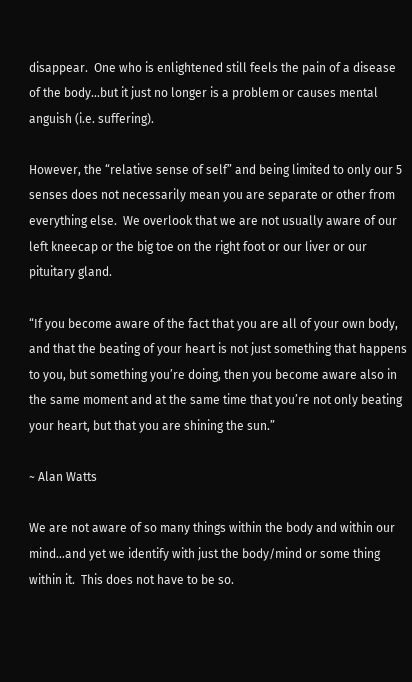disappear.  One who is enlightened still feels the pain of a disease of the body…but it just no longer is a problem or causes mental anguish (i.e. suffering).

However, the “relative sense of self” and being limited to only our 5 senses does not necessarily mean you are separate or other from everything else.  We overlook that we are not usually aware of our left kneecap or the big toe on the right foot or our liver or our pituitary gland.

“If you become aware of the fact that you are all of your own body, and that the beating of your heart is not just something that happens to you, but something you’re doing, then you become aware also in the same moment and at the same time that you’re not only beating your heart, but that you are shining the sun.”

~ Alan Watts

We are not aware of so many things within the body and within our mind…and yet we identify with just the body/mind or some thing within it.  This does not have to be so.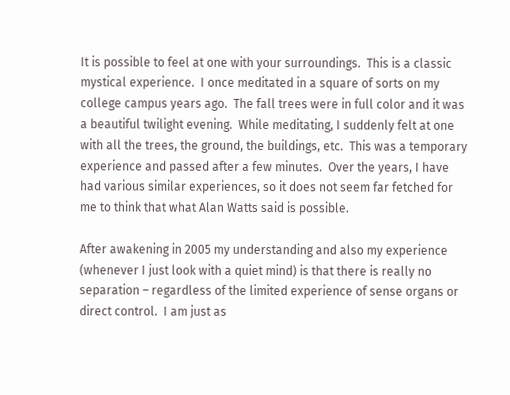It is possible to feel at one with your surroundings.  This is a classic mystical experience.  I once meditated in a square of sorts on my college campus years ago.  The fall trees were in full color and it was a beautiful twilight evening.  While meditating, I suddenly felt at one with all the trees, the ground, the buildings, etc.  This was a temporary experience and passed after a few minutes.  Over the years, I have had various similar experiences, so it does not seem far fetched for me to think that what Alan Watts said is possible.

After awakening in 2005 my understanding and also my experience (whenever I just look with a quiet mind) is that there is really no separation – regardless of the limited experience of sense organs or direct control.  I am just as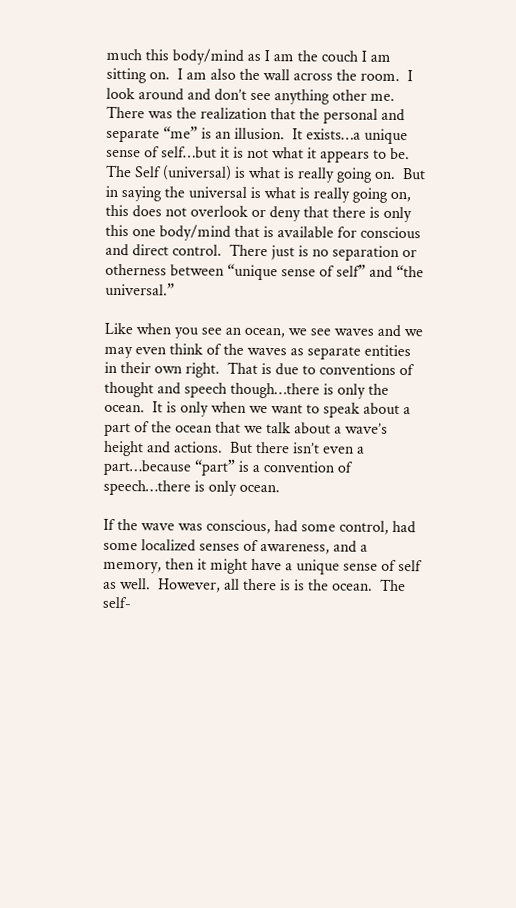much this body/mind as I am the couch I am sitting on.  I am also the wall across the room.  I look around and don’t see anything other me.  There was the realization that the personal and separate “me” is an illusion.  It exists…a unique sense of self…but it is not what it appears to be.  The Self (universal) is what is really going on.  But in saying the universal is what is really going on, this does not overlook or deny that there is only this one body/mind that is available for conscious and direct control.  There just is no separation or otherness between “unique sense of self” and “the universal.”

Like when you see an ocean, we see waves and we may even think of the waves as separate entities in their own right.  That is due to conventions of thought and speech though…there is only the ocean.  It is only when we want to speak about a part of the ocean that we talk about a wave’s height and actions.  But there isn’t even a part…because “part” is a convention of speech…there is only ocean.

If the wave was conscious, had some control, had some localized senses of awareness, and a memory, then it might have a unique sense of self as well.  However, all there is is the ocean.  The self-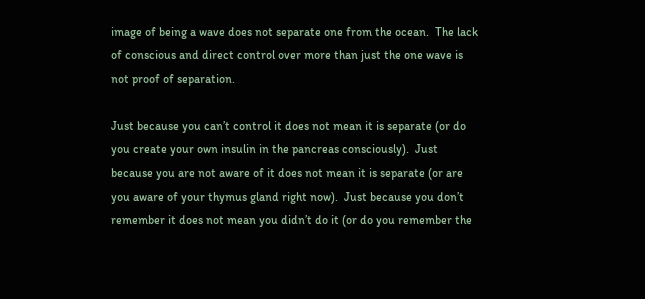image of being a wave does not separate one from the ocean.  The lack of conscious and direct control over more than just the one wave is not proof of separation.

Just because you can’t control it does not mean it is separate (or do you create your own insulin in the pancreas consciously).  Just because you are not aware of it does not mean it is separate (or are you aware of your thymus gland right now).  Just because you don’t remember it does not mean you didn’t do it (or do you remember the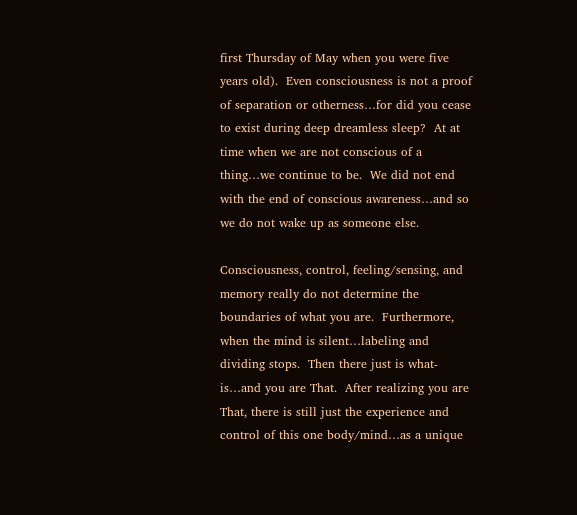first Thursday of May when you were five years old).  Even consciousness is not a proof of separation or otherness…for did you cease to exist during deep dreamless sleep?  At at time when we are not conscious of a thing…we continue to be.  We did not end with the end of conscious awareness…and so we do not wake up as someone else.

Consciousness, control, feeling/sensing, and memory really do not determine the boundaries of what you are.  Furthermore, when the mind is silent…labeling and dividing stops.  Then there just is what-is…and you are That.  After realizing you are That, there is still just the experience and control of this one body/mind…as a unique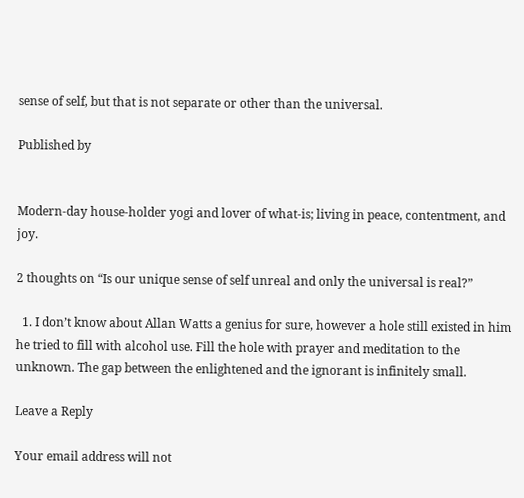sense of self, but that is not separate or other than the universal.

Published by


Modern-day house-holder yogi and lover of what-is; living in peace, contentment, and joy.

2 thoughts on “Is our unique sense of self unreal and only the universal is real?”

  1. I don’t know about Allan Watts a genius for sure, however a hole still existed in him he tried to fill with alcohol use. Fill the hole with prayer and meditation to the unknown. The gap between the enlightened and the ignorant is infinitely small.

Leave a Reply

Your email address will not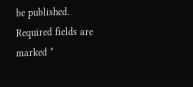be published. Required fields are marked *